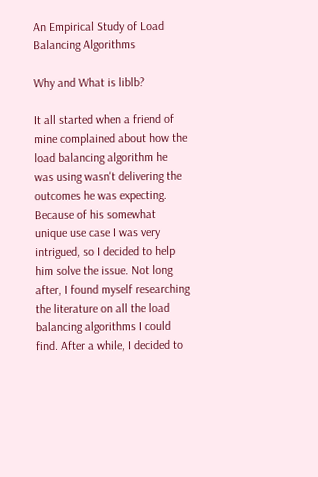An Empirical Study of Load Balancing Algorithms

Why and What is liblb?

It all started when a friend of mine complained about how the load balancing algorithm he was using wasn't delivering the outcomes he was expecting. Because of his somewhat unique use case I was very intrigued, so I decided to help him solve the issue. Not long after, I found myself researching the literature on all the load balancing algorithms I could find. After a while, I decided to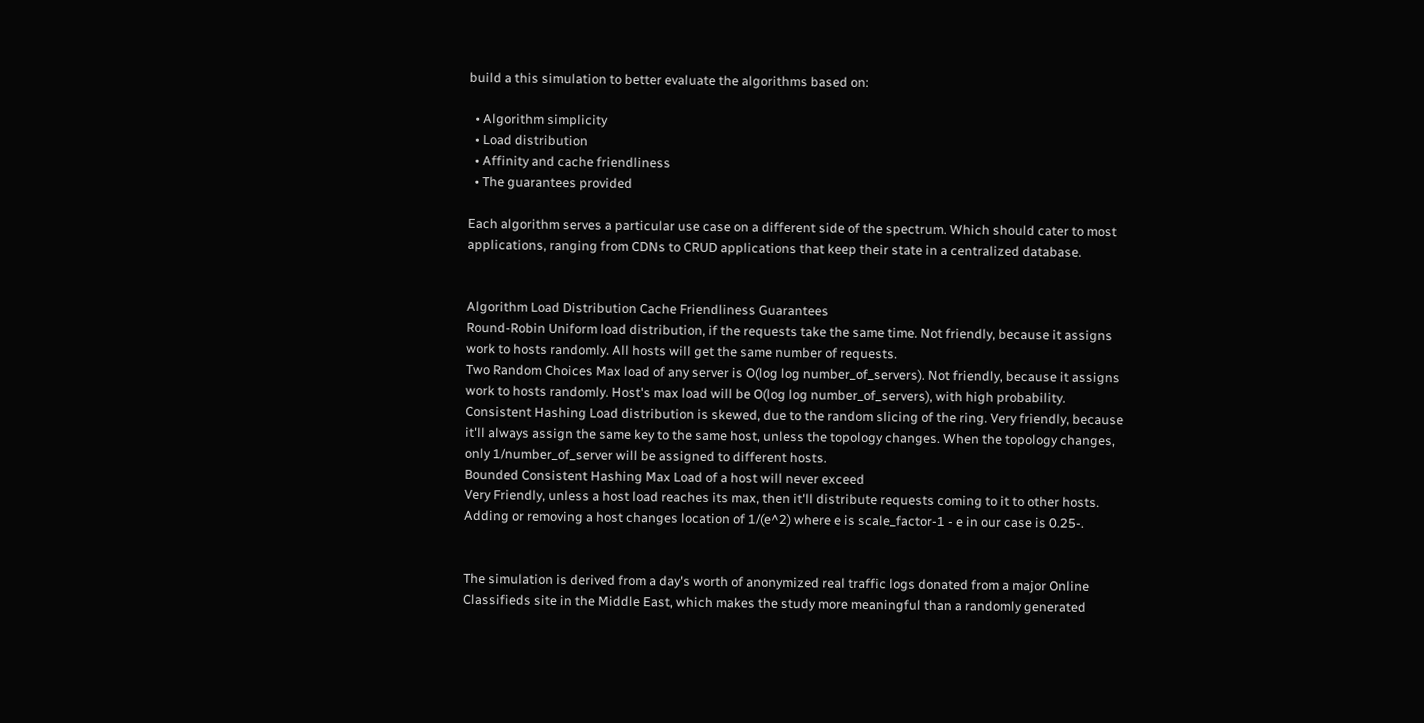build a this simulation to better evaluate the algorithms based on:

  • Algorithm simplicity
  • Load distribution
  • Affinity and cache friendliness
  • The guarantees provided

Each algorithm serves a particular use case on a different side of the spectrum. Which should cater to most applications, ranging from CDNs to CRUD applications that keep their state in a centralized database.


Algorithm Load Distribution Cache Friendliness Guarantees
Round-Robin Uniform load distribution, if the requests take the same time. Not friendly, because it assigns work to hosts randomly. All hosts will get the same number of requests.
Two Random Choices Max load of any server is O(log log number_of_servers). Not friendly, because it assigns work to hosts randomly. Host's max load will be O(log log number_of_servers), with high probability.
Consistent Hashing Load distribution is skewed, due to the random slicing of the ring. Very friendly, because it'll always assign the same key to the same host, unless the topology changes. When the topology changes, only 1/number_of_server will be assigned to different hosts.
Bounded Consistent Hashing Max Load of a host will never exceed
Very Friendly, unless a host load reaches its max, then it'll distribute requests coming to it to other hosts. Adding or removing a host changes location of 1/(e^2) where e is scale_factor-1 - e in our case is 0.25-.


The simulation is derived from a day's worth of anonymized real traffic logs donated from a major Online Classifieds site in the Middle East, which makes the study more meaningful than a randomly generated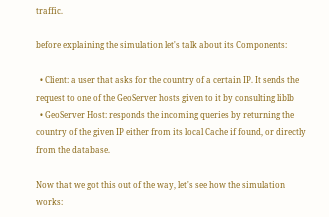traffic.

before explaining the simulation let's talk about its Components:

  • Client: a user that asks for the country of a certain IP. It sends the request to one of the GeoServer hosts given to it by consulting liblb
  • GeoServer Host: responds the incoming queries by returning the country of the given IP either from its local Cache if found, or directly from the database.

Now that we got this out of the way, let's see how the simulation works: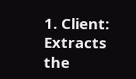1. Client: Extracts the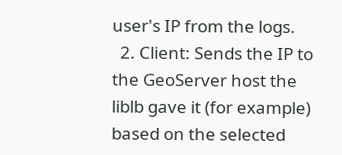user's IP from the logs.
  2. Client: Sends the IP to the GeoServer host the liblb gave it (for example) based on the selected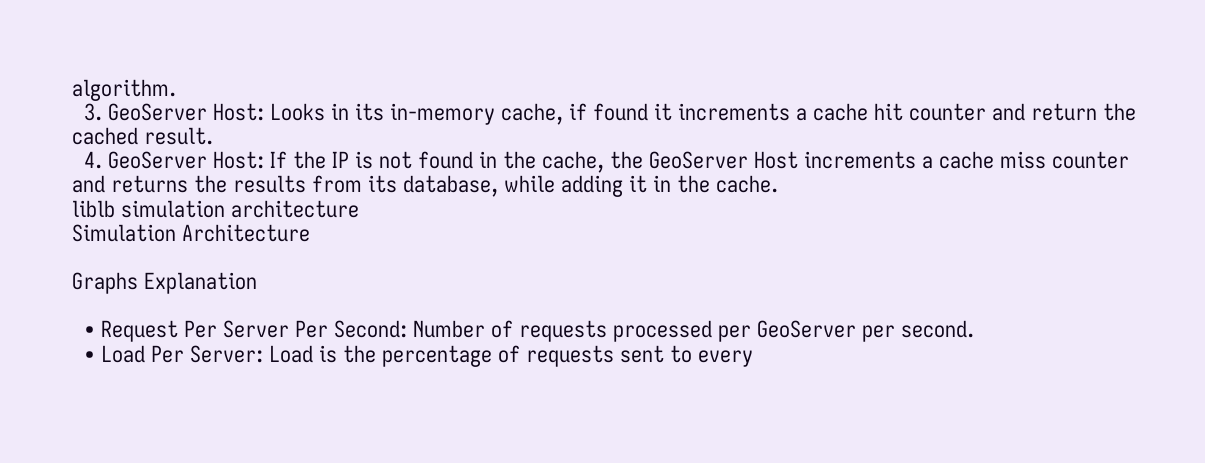algorithm.
  3. GeoServer Host: Looks in its in-memory cache, if found it increments a cache hit counter and return the cached result.
  4. GeoServer Host: If the IP is not found in the cache, the GeoServer Host increments a cache miss counter and returns the results from its database, while adding it in the cache.
liblb simulation architecture
Simulation Architecture

Graphs Explanation

  • Request Per Server Per Second: Number of requests processed per GeoServer per second.
  • Load Per Server: Load is the percentage of requests sent to every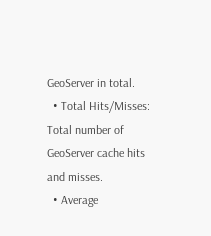GeoServer in total.
  • Total Hits/Misses: Total number of GeoServer cache hits and misses.
  • Average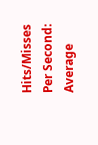Hits/Misses Per Second: Average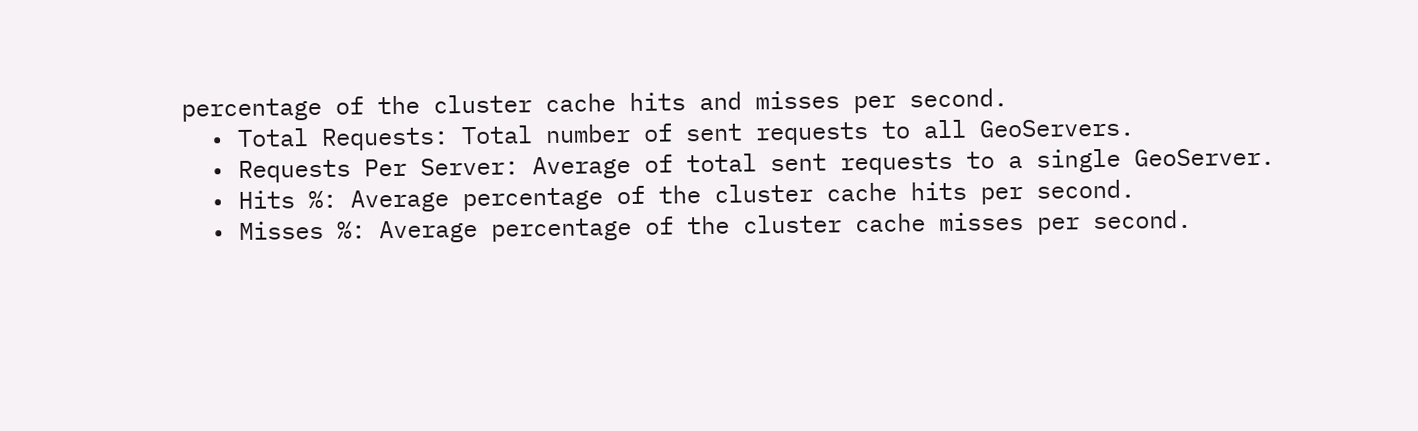percentage of the cluster cache hits and misses per second.
  • Total Requests: Total number of sent requests to all GeoServers.
  • Requests Per Server: Average of total sent requests to a single GeoServer.
  • Hits %: Average percentage of the cluster cache hits per second.
  • Misses %: Average percentage of the cluster cache misses per second.